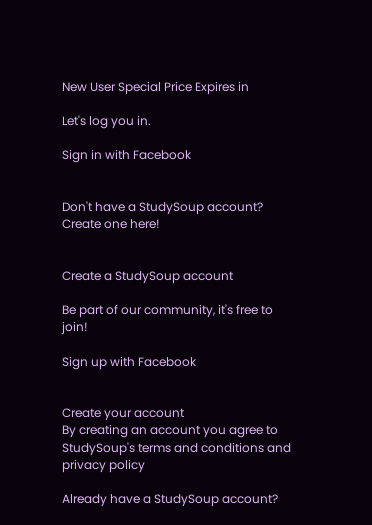New User Special Price Expires in

Let's log you in.

Sign in with Facebook


Don't have a StudySoup account? Create one here!


Create a StudySoup account

Be part of our community, it's free to join!

Sign up with Facebook


Create your account
By creating an account you agree to StudySoup's terms and conditions and privacy policy

Already have a StudySoup account?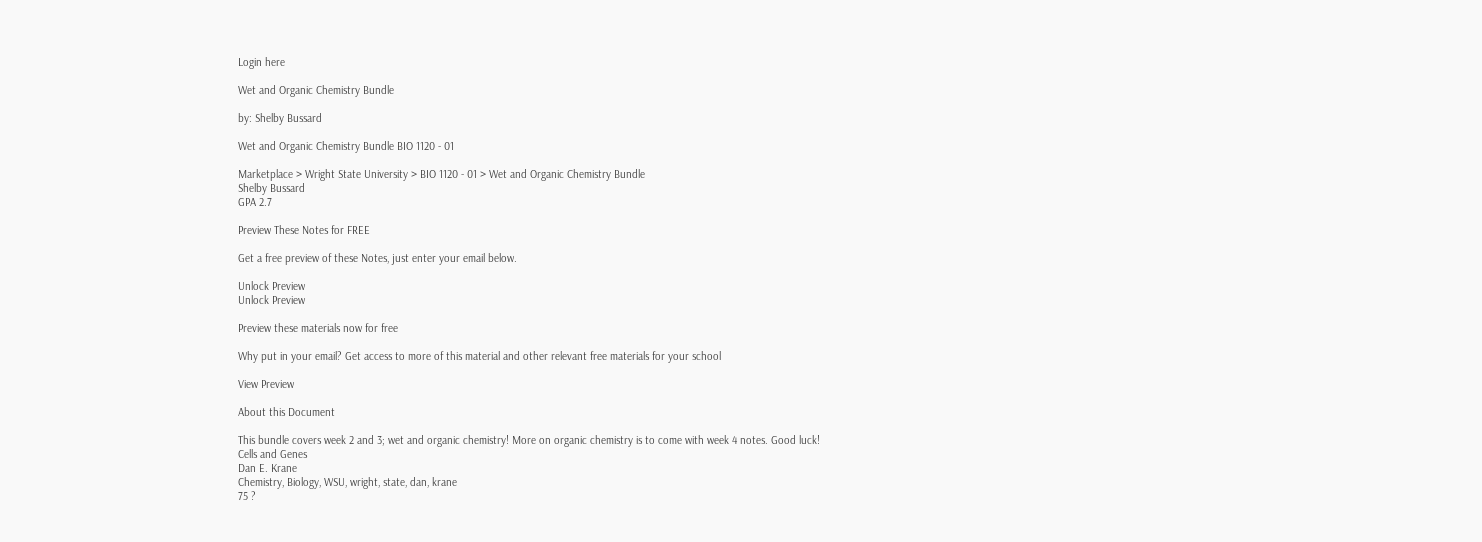Login here

Wet and Organic Chemistry Bundle

by: Shelby Bussard

Wet and Organic Chemistry Bundle BIO 1120 - 01

Marketplace > Wright State University > BIO 1120 - 01 > Wet and Organic Chemistry Bundle
Shelby Bussard
GPA 2.7

Preview These Notes for FREE

Get a free preview of these Notes, just enter your email below.

Unlock Preview
Unlock Preview

Preview these materials now for free

Why put in your email? Get access to more of this material and other relevant free materials for your school

View Preview

About this Document

This bundle covers week 2 and 3; wet and organic chemistry! More on organic chemistry is to come with week 4 notes. Good luck!
Cells and Genes
Dan E. Krane
Chemistry, Biology, WSU, wright, state, dan, krane
75 ?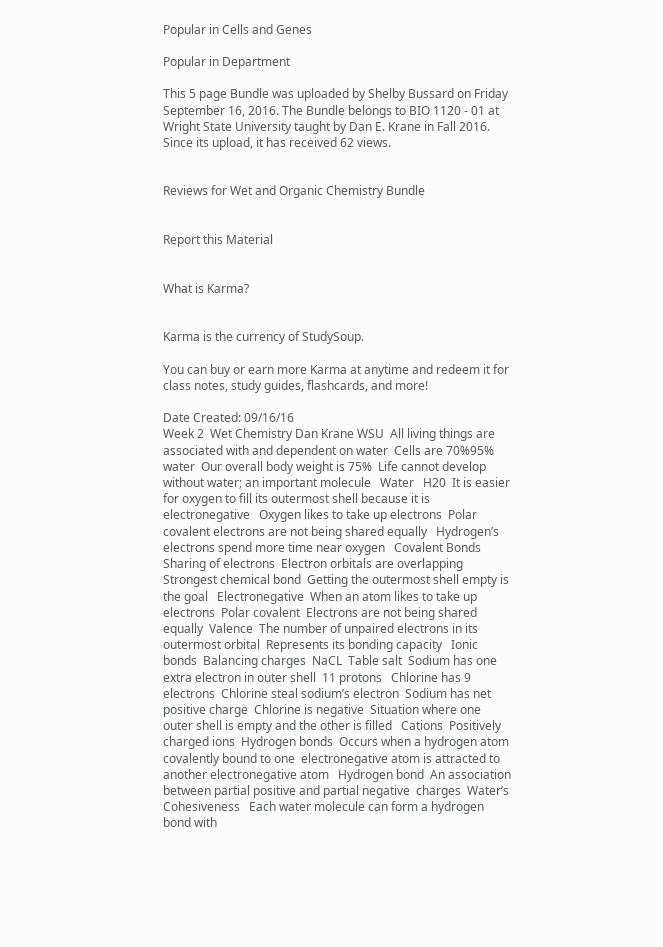Popular in Cells and Genes

Popular in Department

This 5 page Bundle was uploaded by Shelby Bussard on Friday September 16, 2016. The Bundle belongs to BIO 1120 - 01 at Wright State University taught by Dan E. Krane in Fall 2016. Since its upload, it has received 62 views.


Reviews for Wet and Organic Chemistry Bundle


Report this Material


What is Karma?


Karma is the currency of StudySoup.

You can buy or earn more Karma at anytime and redeem it for class notes, study guides, flashcards, and more!

Date Created: 09/16/16
Week 2  Wet Chemistry Dan Krane WSU  All living things are associated with and dependent on water  Cells are 70%95% water  Our overall body weight is 75%  Life cannot develop without water; an important molecule   Water   H20  It is easier for oxygen to fill its outermost shell because it is  electronegative   Oxygen likes to take up electrons  Polar covalent electrons are not being shared equally   Hydrogen’s electrons spend more time near oxygen   Covalent Bonds  Sharing of electrons  Electron orbitals are overlapping  Strongest chemical bond  Getting the outermost shell empty is the goal   Electronegative  When an atom likes to take up electrons  Polar covalent  Electrons are not being shared equally  Valence  The number of unpaired electrons in its outermost orbital  Represents its bonding capacity   Ionic bonds  Balancing charges  NaCL  Table salt  Sodium has one extra electron in outer shell  11 protons   Chlorine has 9 electrons  Chlorine steal sodium’s electron  Sodium has net positive charge  Chlorine is negative  Situation where one outer shell is empty and the other is filled   Cations  Positively charged ions  Hydrogen bonds  Occurs when a hydrogen atom covalently bound to one  electronegative atom is attracted to another electronegative atom   Hydrogen bond  An association between partial positive and partial negative  charges  Water’s Cohesiveness   Each water molecule can form a hydrogen bond with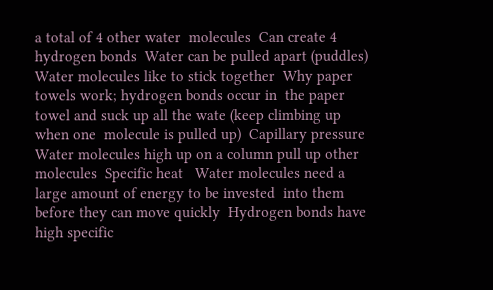a total of 4 other water  molecules  Can create 4 hydrogen bonds  Water can be pulled apart (puddles)  Water molecules like to stick together  Why paper towels work; hydrogen bonds occur in  the paper towel and suck up all the wate (keep climbing up when one  molecule is pulled up)  Capillary pressure  Water molecules high up on a column pull up other molecules  Specific heat   Water molecules need a large amount of energy to be invested  into them before they can move quickly  Hydrogen bonds have high specific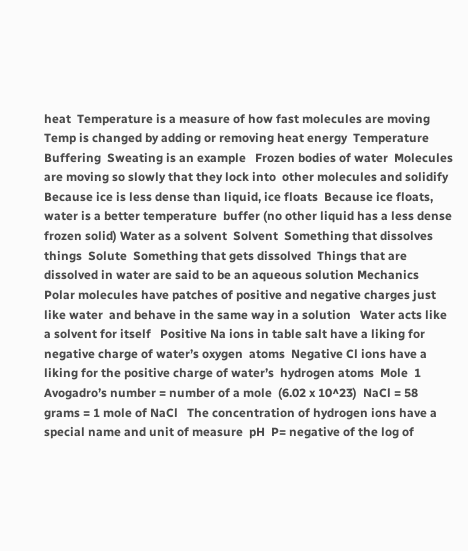heat  Temperature is a measure of how fast molecules are moving   Temp is changed by adding or removing heat energy  Temperature Buffering  Sweating is an example   Frozen bodies of water  Molecules are moving so slowly that they lock into  other molecules and solidify   Because ice is less dense than liquid, ice floats  Because ice floats, water is a better temperature  buffer (no other liquid has a less dense frozen solid) Water as a solvent  Solvent  Something that dissolves things  Solute  Something that gets dissolved  Things that are dissolved in water are said to be an aqueous solution Mechanics   Polar molecules have patches of positive and negative charges just like water  and behave in the same way in a solution   Water acts like a solvent for itself   Positive Na ions in table salt have a liking for negative charge of water’s oxygen  atoms  Negative Cl ions have a liking for the positive charge of water’s  hydrogen atoms  Mole  1 Avogadro’s number = number of a mole  (6.02 x 10^23)  NaCl = 58 grams = 1 mole of NaCl   The concentration of hydrogen ions have a special name and unit of measure  pH  P= negative of the log of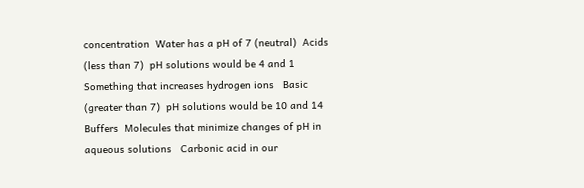concentration  Water has a pH of 7 (neutral)  Acids (less than 7)  pH solutions would be 4 and 1   Something that increases hydrogen ions   Basic (greater than 7)  pH solutions would be 10 and 14   Buffers  Molecules that minimize changes of pH in aqueous solutions   Carbonic acid in our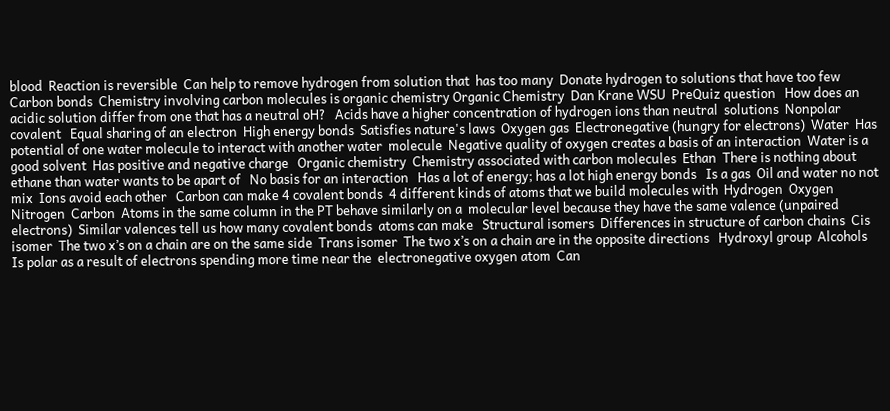blood  Reaction is reversible  Can help to remove hydrogen from solution that  has too many  Donate hydrogen to solutions that have too few  Carbon bonds  Chemistry involving carbon molecules is organic chemistry Organic Chemistry  Dan Krane WSU  PreQuiz question   How does an acidic solution differ from one that has a neutral oH?   Acids have a higher concentration of hydrogen ions than neutral  solutions  Nonpolar covalent   Equal sharing of an electron  High energy bonds  Satisfies nature's laws  Oxygen gas  Electronegative (hungry for electrons)  Water  Has potential of one water molecule to interact with another water  molecule  Negative quality of oxygen creates a basis of an interaction  Water is a good solvent  Has positive and negative charge   Organic chemistry  Chemistry associated with carbon molecules  Ethan  There is nothing about ethane than water wants to be apart of   No basis for an interaction   Has a lot of energy; has a lot high energy bonds   Is a gas  Oil and water no not mix  Ions avoid each other   Carbon can make 4 covalent bonds  4 different kinds of atoms that we build molecules with  Hydrogen  Oxygen  Nitrogen  Carbon  Atoms in the same column in the PT behave similarly on a  molecular level because they have the same valence (unpaired electrons)  Similar valences tell us how many covalent bonds  atoms can make   Structural isomers  Differences in structure of carbon chains  Cis isomer  The two x’s on a chain are on the same side  Trans isomer  The two x’s on a chain are in the opposite directions   Hydroxyl group  Alcohols   Is polar as a result of electrons spending more time near the  electronegative oxygen atom  Can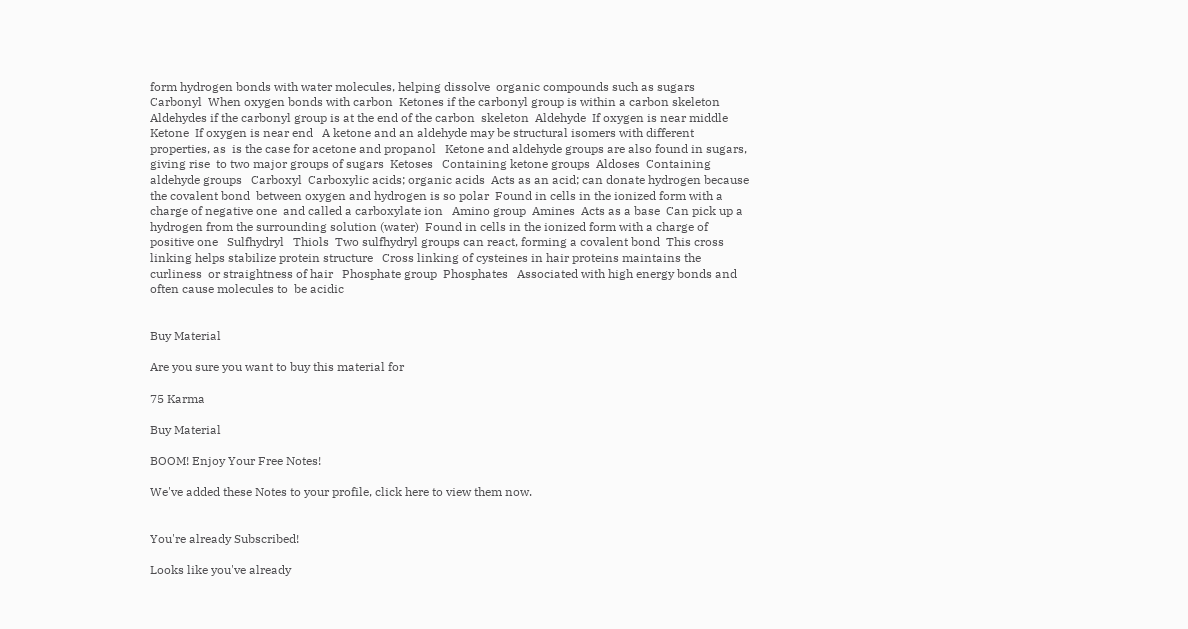form hydrogen bonds with water molecules, helping dissolve  organic compounds such as sugars   Carbonyl  When oxygen bonds with carbon  Ketones if the carbonyl group is within a carbon skeleton   Aldehydes if the carbonyl group is at the end of the carbon  skeleton  Aldehyde  If oxygen is near middle  Ketone  If oxygen is near end   A ketone and an aldehyde may be structural isomers with different properties, as  is the case for acetone and propanol   Ketone and aldehyde groups are also found in sugars, giving rise  to two major groups of sugars  Ketoses   Containing ketone groups  Aldoses  Containing aldehyde groups   Carboxyl  Carboxylic acids; organic acids  Acts as an acid; can donate hydrogen because the covalent bond  between oxygen and hydrogen is so polar  Found in cells in the ionized form with a charge of negative one  and called a carboxylate ion   Amino group  Amines  Acts as a base  Can pick up a hydrogen from the surrounding solution (water)  Found in cells in the ionized form with a charge of positive one   Sulfhydryl   Thiols  Two sulfhydryl groups can react, forming a covalent bond  This cross linking helps stabilize protein structure   Cross linking of cysteines in hair proteins maintains the curliness  or straightness of hair   Phosphate group  Phosphates   Associated with high energy bonds and often cause molecules to  be acidic


Buy Material

Are you sure you want to buy this material for

75 Karma

Buy Material

BOOM! Enjoy Your Free Notes!

We've added these Notes to your profile, click here to view them now.


You're already Subscribed!

Looks like you've already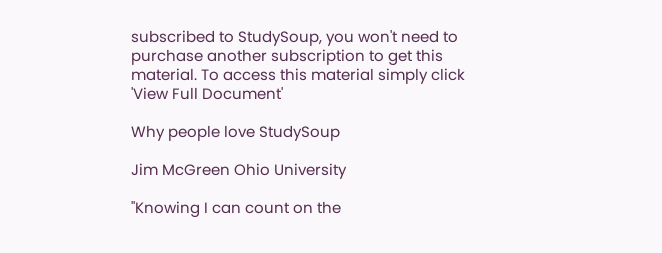subscribed to StudySoup, you won't need to purchase another subscription to get this material. To access this material simply click 'View Full Document'

Why people love StudySoup

Jim McGreen Ohio University

"Knowing I can count on the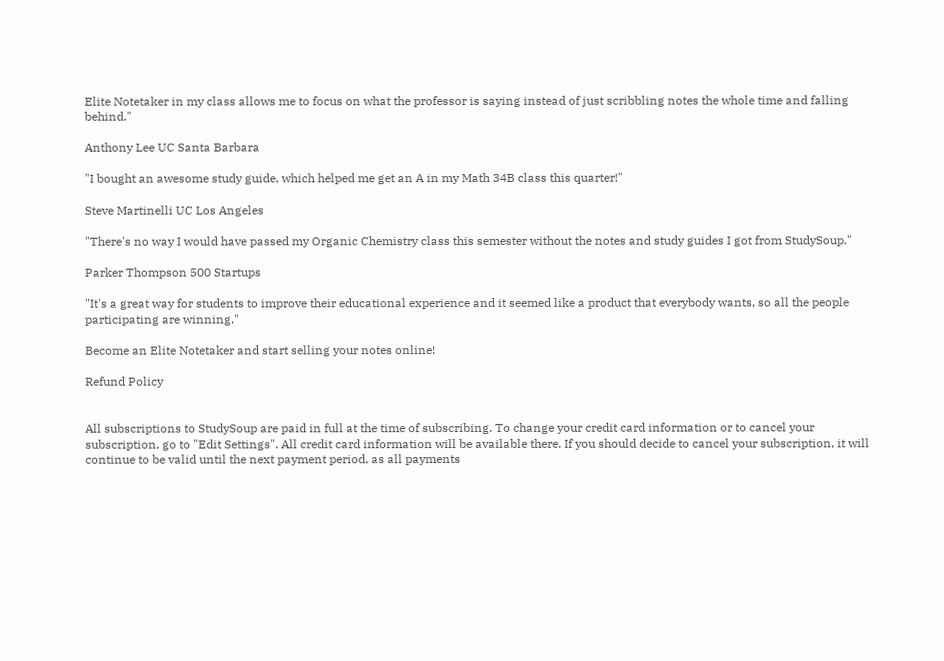Elite Notetaker in my class allows me to focus on what the professor is saying instead of just scribbling notes the whole time and falling behind."

Anthony Lee UC Santa Barbara

"I bought an awesome study guide, which helped me get an A in my Math 34B class this quarter!"

Steve Martinelli UC Los Angeles

"There's no way I would have passed my Organic Chemistry class this semester without the notes and study guides I got from StudySoup."

Parker Thompson 500 Startups

"It's a great way for students to improve their educational experience and it seemed like a product that everybody wants, so all the people participating are winning."

Become an Elite Notetaker and start selling your notes online!

Refund Policy


All subscriptions to StudySoup are paid in full at the time of subscribing. To change your credit card information or to cancel your subscription, go to "Edit Settings". All credit card information will be available there. If you should decide to cancel your subscription, it will continue to be valid until the next payment period, as all payments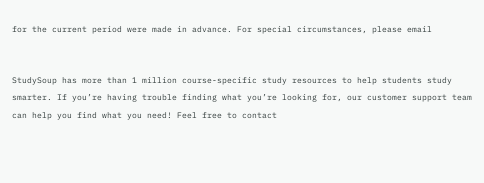for the current period were made in advance. For special circumstances, please email


StudySoup has more than 1 million course-specific study resources to help students study smarter. If you’re having trouble finding what you’re looking for, our customer support team can help you find what you need! Feel free to contact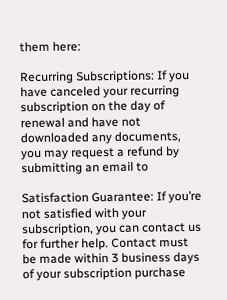them here:

Recurring Subscriptions: If you have canceled your recurring subscription on the day of renewal and have not downloaded any documents, you may request a refund by submitting an email to

Satisfaction Guarantee: If you’re not satisfied with your subscription, you can contact us for further help. Contact must be made within 3 business days of your subscription purchase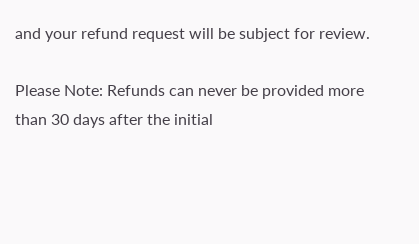and your refund request will be subject for review.

Please Note: Refunds can never be provided more than 30 days after the initial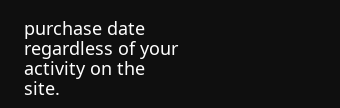purchase date regardless of your activity on the site.